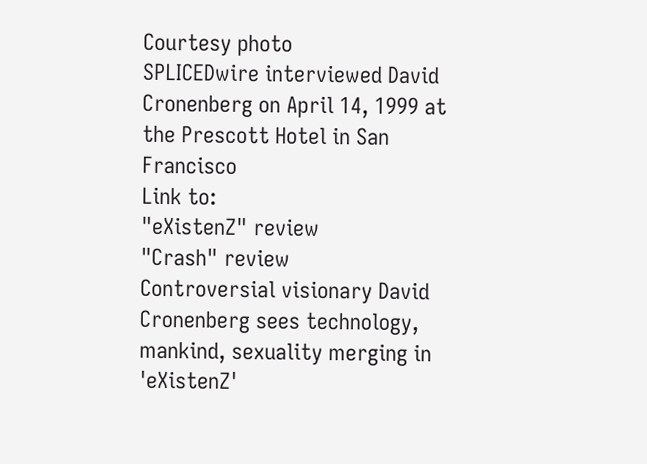Courtesy photo
SPLICEDwire interviewed David Cronenberg on April 14, 1999 at the Prescott Hotel in San Francisco
Link to:
"eXistenZ" review
"Crash" review
Controversial visionary David Cronenberg sees technology, mankind, sexuality merging in 'eXistenZ'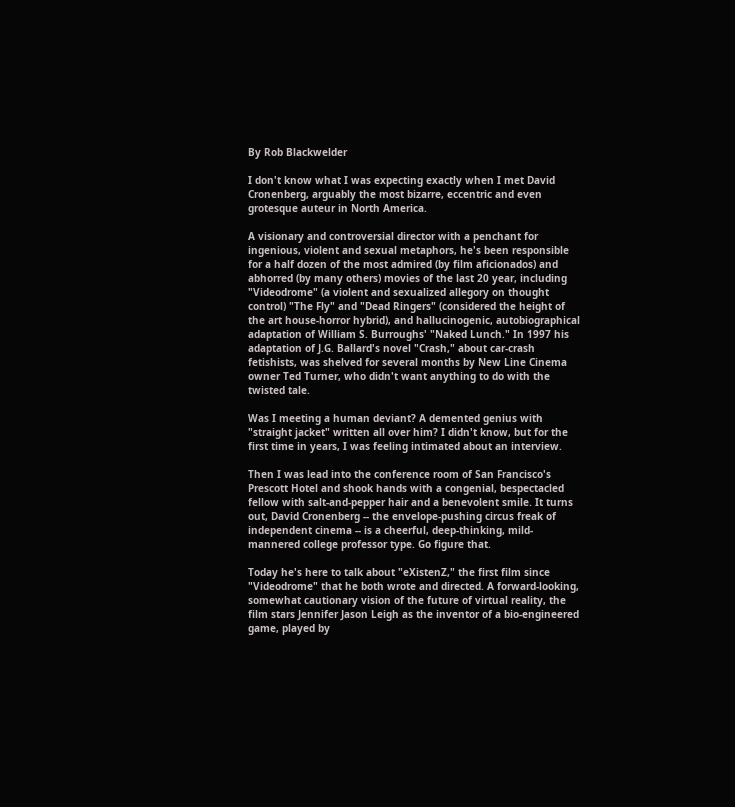By Rob Blackwelder

I don't know what I was expecting exactly when I met David Cronenberg, arguably the most bizarre, eccentric and even grotesque auteur in North America.

A visionary and controversial director with a penchant for ingenious, violent and sexual metaphors, he's been responsible for a half dozen of the most admired (by film aficionados) and abhorred (by many others) movies of the last 20 year, including "Videodrome" (a violent and sexualized allegory on thought control) "The Fly" and "Dead Ringers" (considered the height of the art house-horror hybrid), and hallucinogenic, autobiographical adaptation of William S. Burroughs' "Naked Lunch." In 1997 his adaptation of J.G. Ballard's novel "Crash," about car-crash fetishists, was shelved for several months by New Line Cinema owner Ted Turner, who didn't want anything to do with the twisted tale.

Was I meeting a human deviant? A demented genius with "straight jacket" written all over him? I didn't know, but for the first time in years, I was feeling intimated about an interview.

Then I was lead into the conference room of San Francisco's Prescott Hotel and shook hands with a congenial, bespectacled fellow with salt-and-pepper hair and a benevolent smile. It turns out, David Cronenberg -- the envelope-pushing circus freak of independent cinema -- is a cheerful, deep-thinking, mild-mannered college professor type. Go figure that.

Today he's here to talk about "eXistenZ," the first film since "Videodrome" that he both wrote and directed. A forward-looking, somewhat cautionary vision of the future of virtual reality, the film stars Jennifer Jason Leigh as the inventor of a bio-engineered game, played by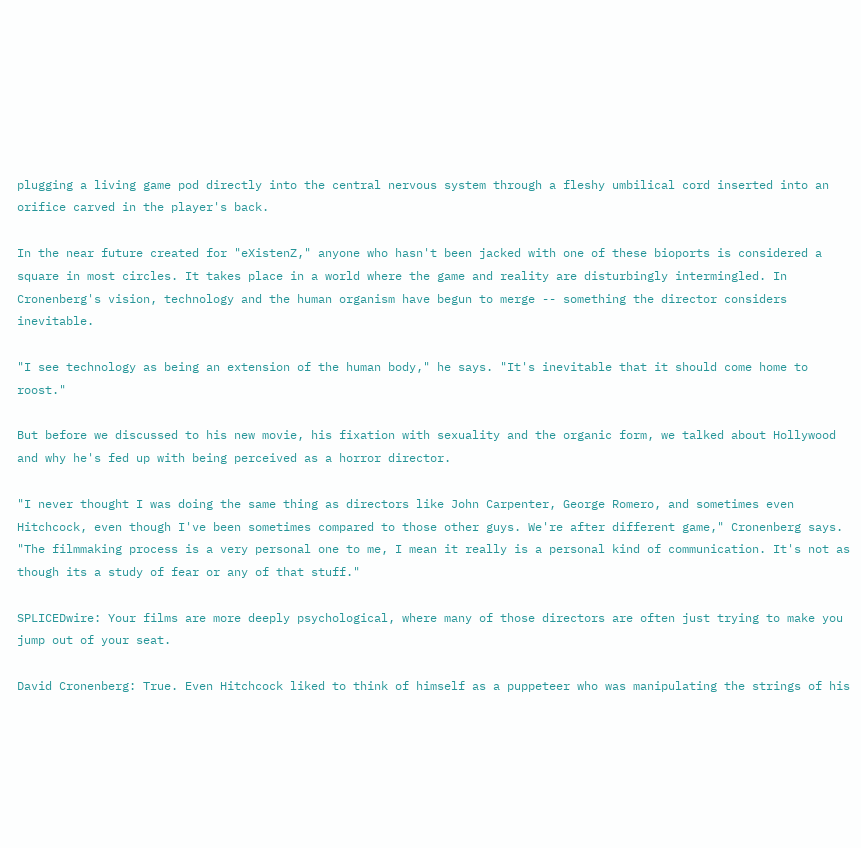plugging a living game pod directly into the central nervous system through a fleshy umbilical cord inserted into an orifice carved in the player's back.

In the near future created for "eXistenZ," anyone who hasn't been jacked with one of these bioports is considered a square in most circles. It takes place in a world where the game and reality are disturbingly intermingled. In Cronenberg's vision, technology and the human organism have begun to merge -- something the director considers inevitable.

"I see technology as being an extension of the human body," he says. "It's inevitable that it should come home to roost."

But before we discussed to his new movie, his fixation with sexuality and the organic form, we talked about Hollywood and why he's fed up with being perceived as a horror director.

"I never thought I was doing the same thing as directors like John Carpenter, George Romero, and sometimes even Hitchcock, even though I've been sometimes compared to those other guys. We're after different game," Cronenberg says. "The filmmaking process is a very personal one to me, I mean it really is a personal kind of communication. It's not as though its a study of fear or any of that stuff."

SPLICEDwire: Your films are more deeply psychological, where many of those directors are often just trying to make you jump out of your seat.

David Cronenberg: True. Even Hitchcock liked to think of himself as a puppeteer who was manipulating the strings of his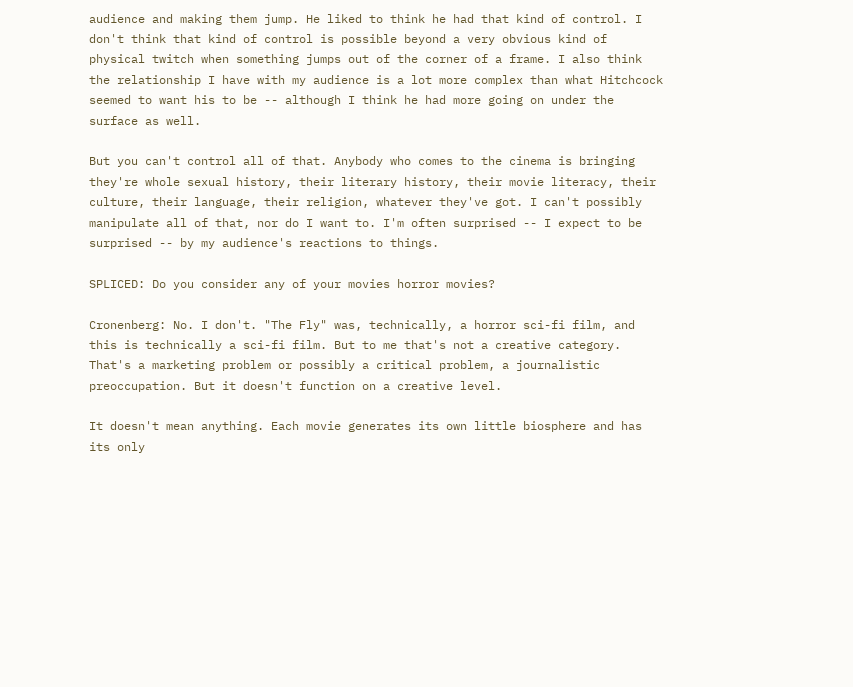audience and making them jump. He liked to think he had that kind of control. I don't think that kind of control is possible beyond a very obvious kind of physical twitch when something jumps out of the corner of a frame. I also think the relationship I have with my audience is a lot more complex than what Hitchcock seemed to want his to be -- although I think he had more going on under the surface as well.

But you can't control all of that. Anybody who comes to the cinema is bringing they're whole sexual history, their literary history, their movie literacy, their culture, their language, their religion, whatever they've got. I can't possibly manipulate all of that, nor do I want to. I'm often surprised -- I expect to be surprised -- by my audience's reactions to things.

SPLICED: Do you consider any of your movies horror movies?

Cronenberg: No. I don't. "The Fly" was, technically, a horror sci-fi film, and this is technically a sci-fi film. But to me that's not a creative category. That's a marketing problem or possibly a critical problem, a journalistic preoccupation. But it doesn't function on a creative level.

It doesn't mean anything. Each movie generates its own little biosphere and has its only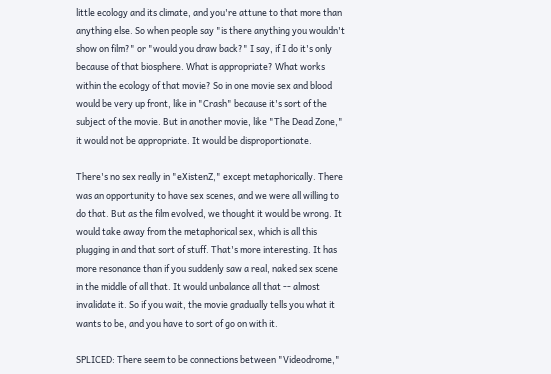little ecology and its climate, and you're attune to that more than anything else. So when people say "is there anything you wouldn't show on film?" or "would you draw back?" I say, if I do it's only because of that biosphere. What is appropriate? What works within the ecology of that movie? So in one movie sex and blood would be very up front, like in "Crash" because it's sort of the subject of the movie. But in another movie, like "The Dead Zone," it would not be appropriate. It would be disproportionate.

There's no sex really in "eXistenZ," except metaphorically. There was an opportunity to have sex scenes, and we were all willing to do that. But as the film evolved, we thought it would be wrong. It would take away from the metaphorical sex, which is all this plugging in and that sort of stuff. That's more interesting. It has more resonance than if you suddenly saw a real, naked sex scene in the middle of all that. It would unbalance all that -- almost invalidate it. So if you wait, the movie gradually tells you what it wants to be, and you have to sort of go on with it.

SPLICED: There seem to be connections between "Videodrome,"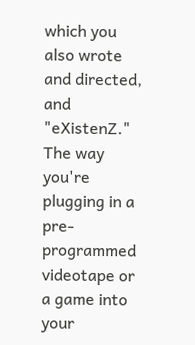which you also wrote and directed, and "eXistenZ." The way you're plugging in a pre-programmed videotape or a game into your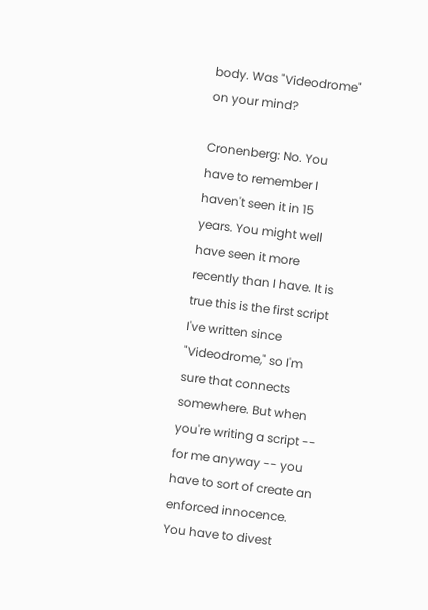body. Was "Videodrome" on your mind?

Cronenberg: No. You have to remember I haven't seen it in 15 years. You might well have seen it more recently than I have. It is true this is the first script I've written since "Videodrome," so I'm sure that connects somewhere. But when you're writing a script -- for me anyway -- you have to sort of create an enforced innocence. You have to divest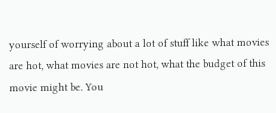yourself of worrying about a lot of stuff like what movies are hot, what movies are not hot, what the budget of this movie might be. You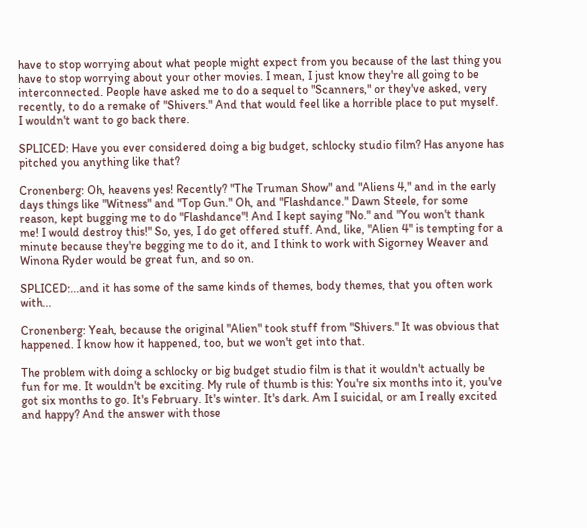have to stop worrying about what people might expect from you because of the last thing you have to stop worrying about your other movies. I mean, I just know they're all going to be interconnected. People have asked me to do a sequel to "Scanners," or they've asked, very recently, to do a remake of "Shivers." And that would feel like a horrible place to put myself. I wouldn't want to go back there.

SPLICED: Have you ever considered doing a big budget, schlocky studio film? Has anyone has pitched you anything like that?

Cronenberg: Oh, heavens yes! Recently? "The Truman Show" and "Aliens 4," and in the early days things like "Witness" and "Top Gun." Oh, and "Flashdance." Dawn Steele, for some reason, kept bugging me to do "Flashdance"! And I kept saying "No." and "You won't thank me! I would destroy this!" So, yes, I do get offered stuff. And, like, "Alien 4" is tempting for a minute because they're begging me to do it, and I think to work with Sigorney Weaver and Winona Ryder would be great fun, and so on.

SPLICED:...and it has some of the same kinds of themes, body themes, that you often work with...

Cronenberg: Yeah, because the original "Alien" took stuff from "Shivers." It was obvious that happened. I know how it happened, too, but we won't get into that.

The problem with doing a schlocky or big budget studio film is that it wouldn't actually be fun for me. It wouldn't be exciting. My rule of thumb is this: You're six months into it, you've got six months to go. It's February. It's winter. It's dark. Am I suicidal, or am I really excited and happy? And the answer with those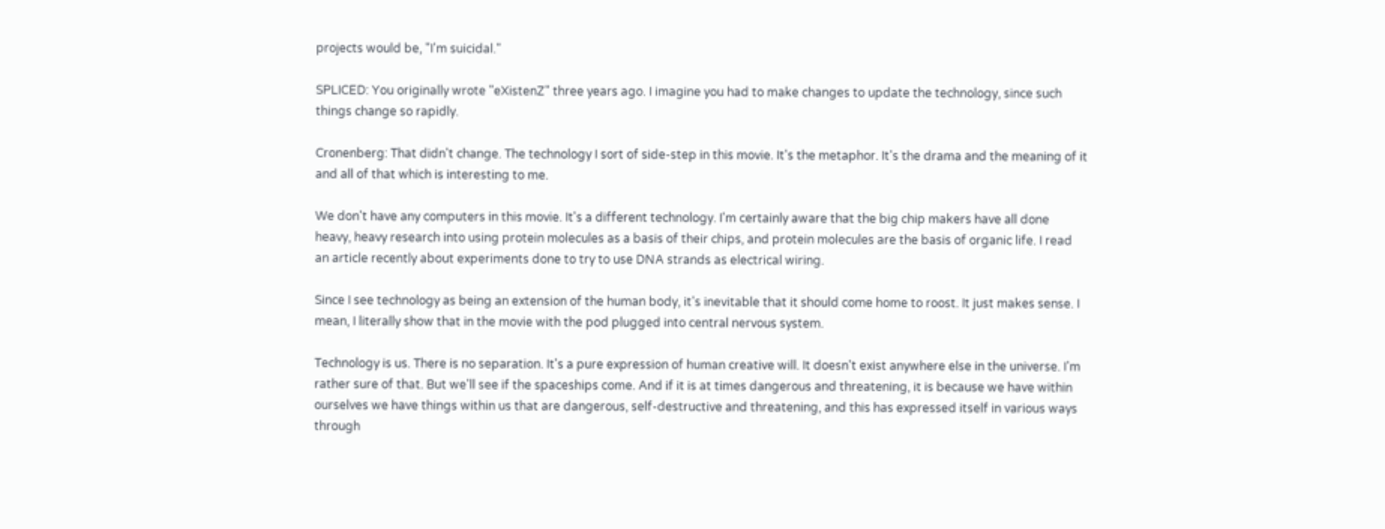projects would be, "I'm suicidal."

SPLICED: You originally wrote "eXistenZ" three years ago. I imagine you had to make changes to update the technology, since such things change so rapidly.

Cronenberg: That didn't change. The technology I sort of side-step in this movie. It's the metaphor. It's the drama and the meaning of it and all of that which is interesting to me.

We don't have any computers in this movie. It's a different technology. I'm certainly aware that the big chip makers have all done heavy, heavy research into using protein molecules as a basis of their chips, and protein molecules are the basis of organic life. I read an article recently about experiments done to try to use DNA strands as electrical wiring.

Since I see technology as being an extension of the human body, it's inevitable that it should come home to roost. It just makes sense. I mean, I literally show that in the movie with the pod plugged into central nervous system.

Technology is us. There is no separation. It's a pure expression of human creative will. It doesn't exist anywhere else in the universe. I'm rather sure of that. But we'll see if the spaceships come. And if it is at times dangerous and threatening, it is because we have within ourselves we have things within us that are dangerous, self-destructive and threatening, and this has expressed itself in various ways through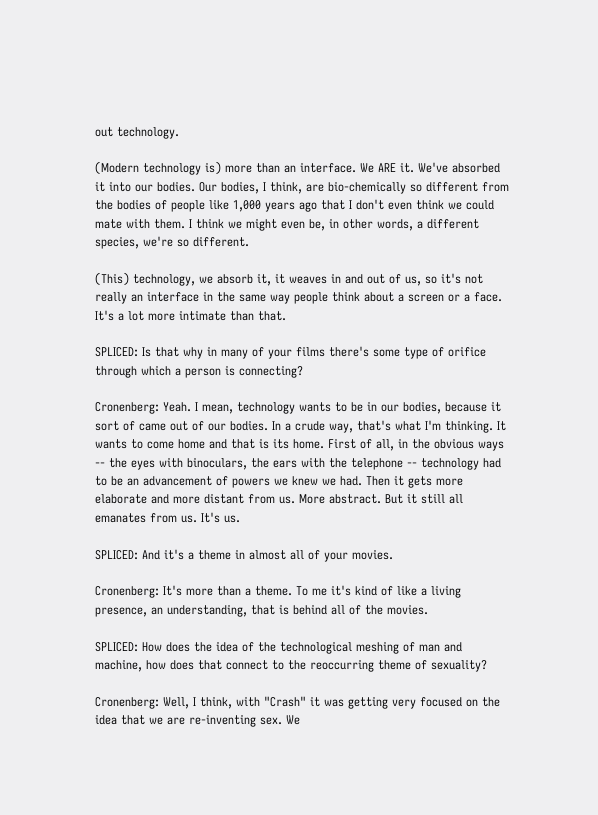out technology.

(Modern technology is) more than an interface. We ARE it. We've absorbed it into our bodies. Our bodies, I think, are bio-chemically so different from the bodies of people like 1,000 years ago that I don't even think we could mate with them. I think we might even be, in other words, a different species, we're so different.

(This) technology, we absorb it, it weaves in and out of us, so it's not really an interface in the same way people think about a screen or a face. It's a lot more intimate than that.

SPLICED: Is that why in many of your films there's some type of orifice through which a person is connecting?

Cronenberg: Yeah. I mean, technology wants to be in our bodies, because it sort of came out of our bodies. In a crude way, that's what I'm thinking. It wants to come home and that is its home. First of all, in the obvious ways -- the eyes with binoculars, the ears with the telephone -- technology had to be an advancement of powers we knew we had. Then it gets more elaborate and more distant from us. More abstract. But it still all emanates from us. It's us.

SPLICED: And it's a theme in almost all of your movies.

Cronenberg: It's more than a theme. To me it's kind of like a living presence, an understanding, that is behind all of the movies.

SPLICED: How does the idea of the technological meshing of man and machine, how does that connect to the reoccurring theme of sexuality?

Cronenberg: Well, I think, with "Crash" it was getting very focused on the idea that we are re-inventing sex. We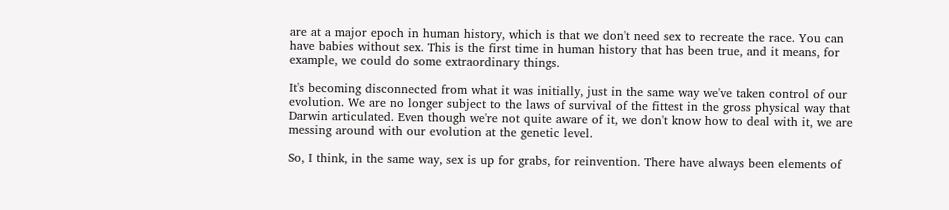are at a major epoch in human history, which is that we don't need sex to recreate the race. You can have babies without sex. This is the first time in human history that has been true, and it means, for example, we could do some extraordinary things.

It's becoming disconnected from what it was initially, just in the same way we've taken control of our evolution. We are no longer subject to the laws of survival of the fittest in the gross physical way that Darwin articulated. Even though we're not quite aware of it, we don't know how to deal with it, we are messing around with our evolution at the genetic level.

So, I think, in the same way, sex is up for grabs, for reinvention. There have always been elements of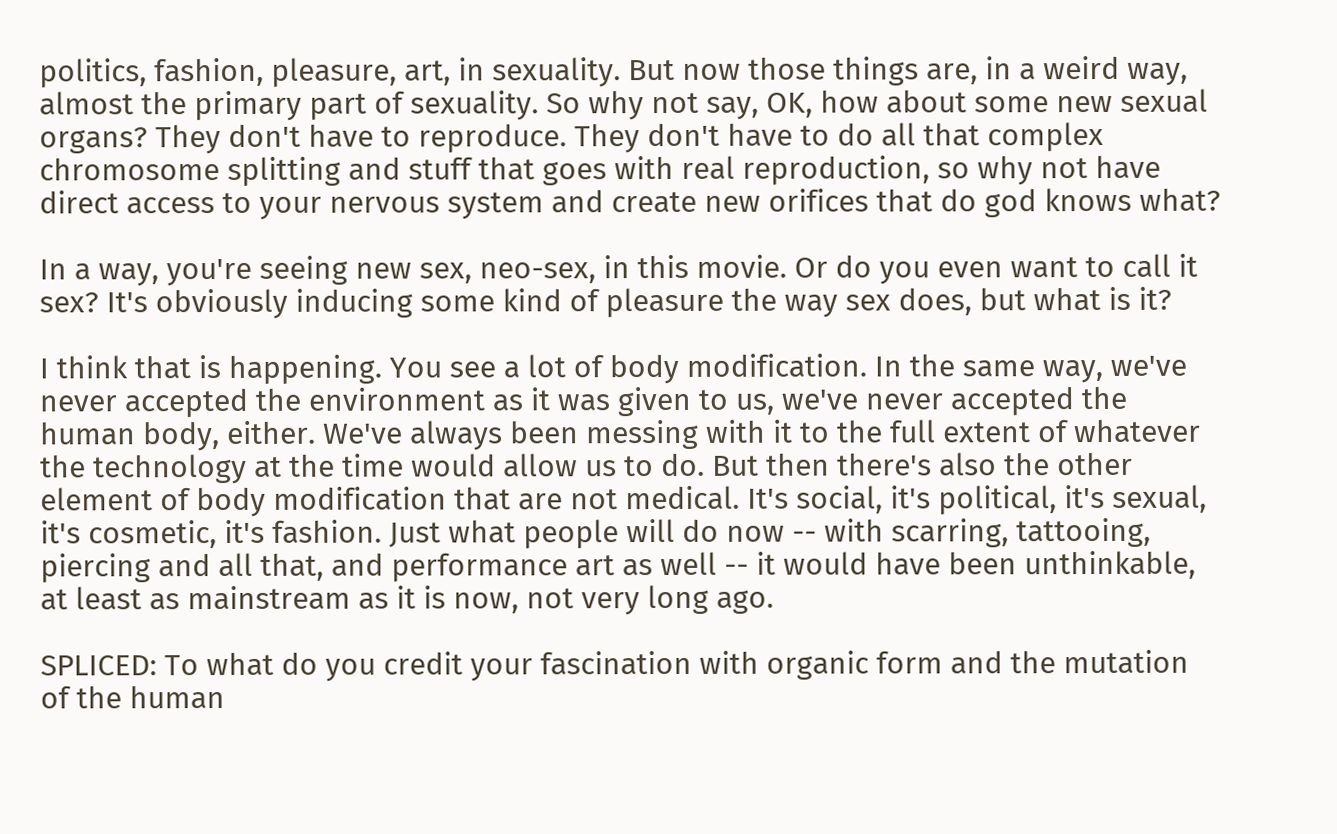politics, fashion, pleasure, art, in sexuality. But now those things are, in a weird way, almost the primary part of sexuality. So why not say, OK, how about some new sexual organs? They don't have to reproduce. They don't have to do all that complex chromosome splitting and stuff that goes with real reproduction, so why not have direct access to your nervous system and create new orifices that do god knows what?

In a way, you're seeing new sex, neo-sex, in this movie. Or do you even want to call it sex? It's obviously inducing some kind of pleasure the way sex does, but what is it?

I think that is happening. You see a lot of body modification. In the same way, we've never accepted the environment as it was given to us, we've never accepted the human body, either. We've always been messing with it to the full extent of whatever the technology at the time would allow us to do. But then there's also the other element of body modification that are not medical. It's social, it's political, it's sexual, it's cosmetic, it's fashion. Just what people will do now -- with scarring, tattooing, piercing and all that, and performance art as well -- it would have been unthinkable, at least as mainstream as it is now, not very long ago.

SPLICED: To what do you credit your fascination with organic form and the mutation of the human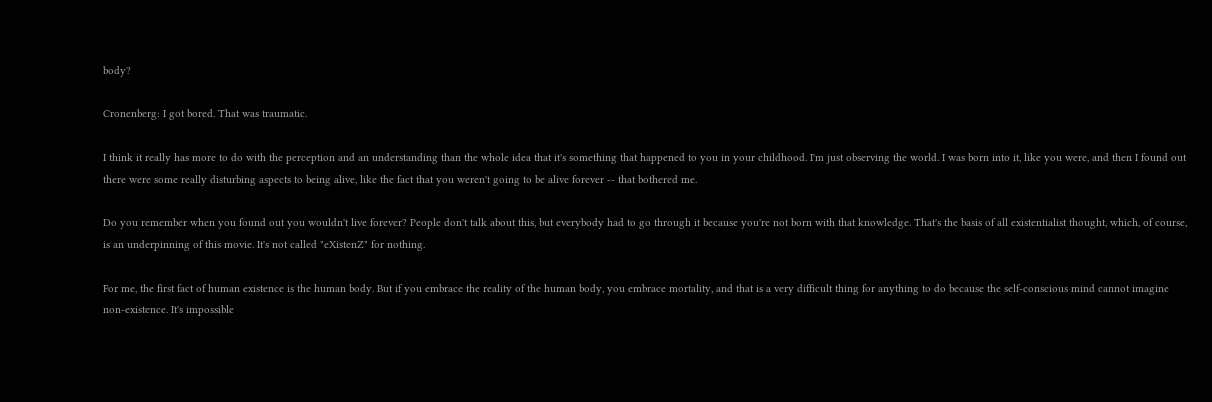body?

Cronenberg: I got bored. That was traumatic.

I think it really has more to do with the perception and an understanding than the whole idea that it's something that happened to you in your childhood. I'm just observing the world. I was born into it, like you were, and then I found out there were some really disturbing aspects to being alive, like the fact that you weren't going to be alive forever -- that bothered me.

Do you remember when you found out you wouldn't live forever? People don't talk about this, but everybody had to go through it because you're not born with that knowledge. That's the basis of all existentialist thought, which, of course, is an underpinning of this movie. It's not called "eXistenZ" for nothing.

For me, the first fact of human existence is the human body. But if you embrace the reality of the human body, you embrace mortality, and that is a very difficult thing for anything to do because the self-conscious mind cannot imagine non-existence. It's impossible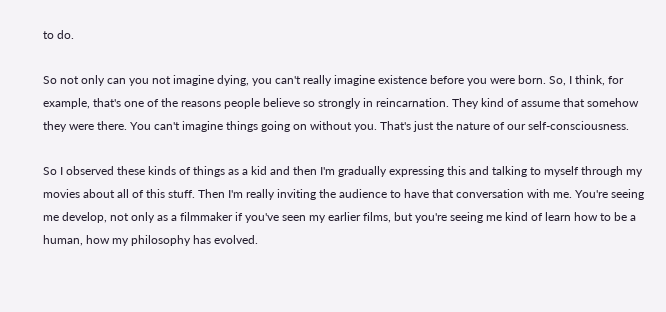to do.

So not only can you not imagine dying, you can't really imagine existence before you were born. So, I think, for example, that's one of the reasons people believe so strongly in reincarnation. They kind of assume that somehow they were there. You can't imagine things going on without you. That's just the nature of our self-consciousness.

So I observed these kinds of things as a kid and then I'm gradually expressing this and talking to myself through my movies about all of this stuff. Then I'm really inviting the audience to have that conversation with me. You're seeing me develop, not only as a filmmaker if you've seen my earlier films, but you're seeing me kind of learn how to be a human, how my philosophy has evolved.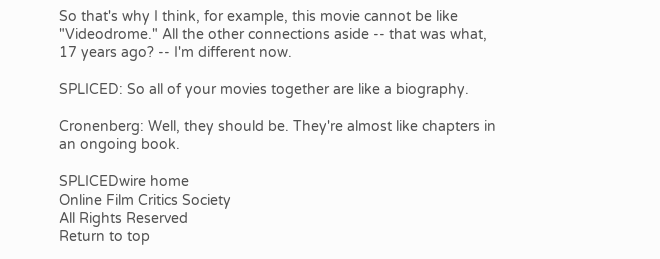So that's why I think, for example, this movie cannot be like "Videodrome." All the other connections aside -- that was what, 17 years ago? -- I'm different now.

SPLICED: So all of your movies together are like a biography.

Cronenberg: Well, they should be. They're almost like chapters in an ongoing book.

SPLICEDwire home
Online Film Critics Society
All Rights Reserved
Return to top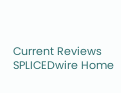Current Reviews
SPLICEDwire Home